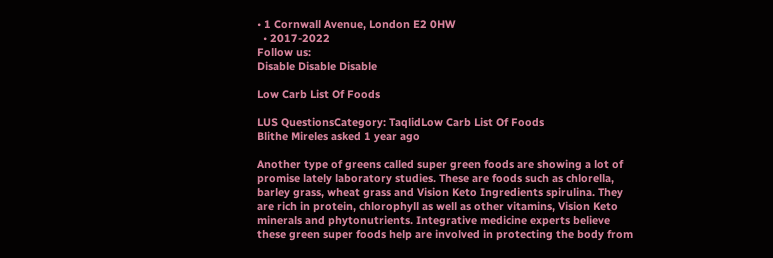• 1 Cornwall Avenue, London E2 0HW
  • 2017-2022
Follow us:
Disable Disable Disable

Low Carb List Of Foods

LUS QuestionsCategory: TaqlidLow Carb List Of Foods
Blithe Mireles asked 1 year ago

Another type of greens called super green foods are showing a lot of promise lately laboratory studies. These are foods such as chlorella, barley grass, wheat grass and Vision Keto Ingredients spirulina. They are rich in protein, chlorophyll as well as other vitamins, Vision Keto minerals and phytonutrients. Integrative medicine experts believe these green super foods help are involved in protecting the body from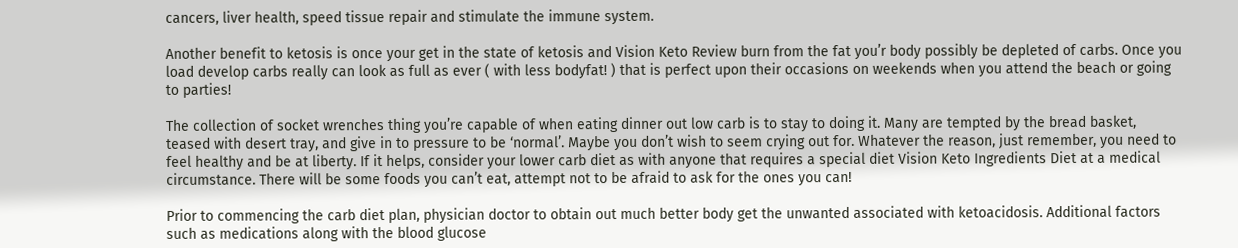cancers, liver health, speed tissue repair and stimulate the immune system.

Another benefit to ketosis is once your get in the state of ketosis and Vision Keto Review burn from the fat you’r body possibly be depleted of carbs. Once you load develop carbs really can look as full as ever ( with less bodyfat! ) that is perfect upon their occasions on weekends when you attend the beach or going to parties!

The collection of socket wrenches thing you’re capable of when eating dinner out low carb is to stay to doing it. Many are tempted by the bread basket, teased with desert tray, and give in to pressure to be ‘normal’. Maybe you don’t wish to seem crying out for. Whatever the reason, just remember, you need to feel healthy and be at liberty. If it helps, consider your lower carb diet as with anyone that requires a special diet Vision Keto Ingredients Diet at a medical circumstance. There will be some foods you can’t eat, attempt not to be afraid to ask for the ones you can!

Prior to commencing the carb diet plan, physician doctor to obtain out much better body get the unwanted associated with ketoacidosis. Additional factors such as medications along with the blood glucose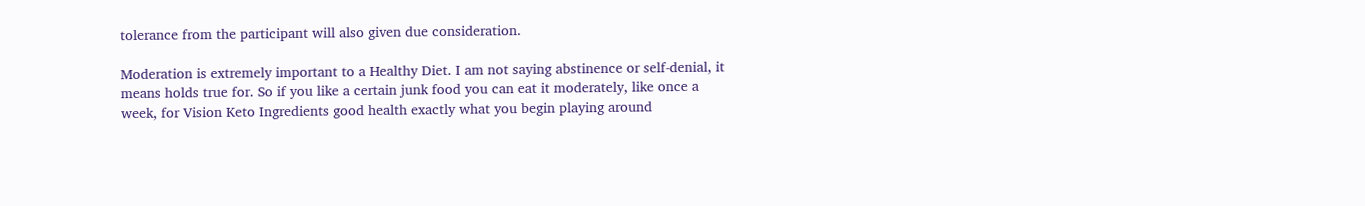tolerance from the participant will also given due consideration.

Moderation is extremely important to a Healthy Diet. I am not saying abstinence or self-denial, it means holds true for. So if you like a certain junk food you can eat it moderately, like once a week, for Vision Keto Ingredients good health exactly what you begin playing around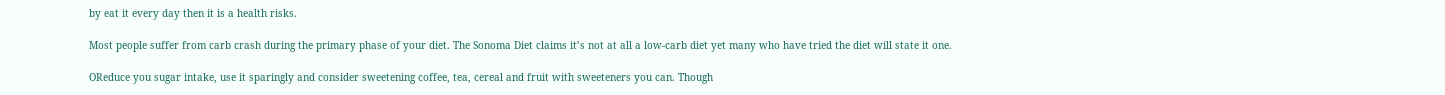by eat it every day then it is a health risks.

Most people suffer from carb crash during the primary phase of your diet. The Sonoma Diet claims it’s not at all a low-carb diet yet many who have tried the diet will state it one.

OReduce you sugar intake, use it sparingly and consider sweetening coffee, tea, cereal and fruit with sweeteners you can. Though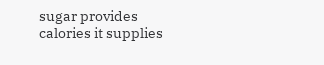sugar provides calories it supplies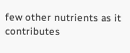few other nutrients as it contributes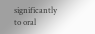significantly to oral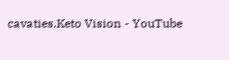cavaties.Keto Vision - YouTube